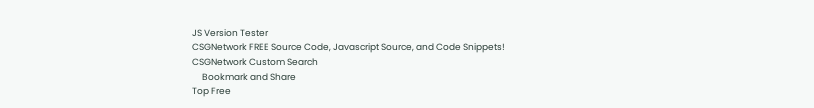JS Version Tester
CSGNetwork FREE Source Code, Javascript Source, and Code Snippets!
CSGNetwork Custom Search
     Bookmark and Share
Top Free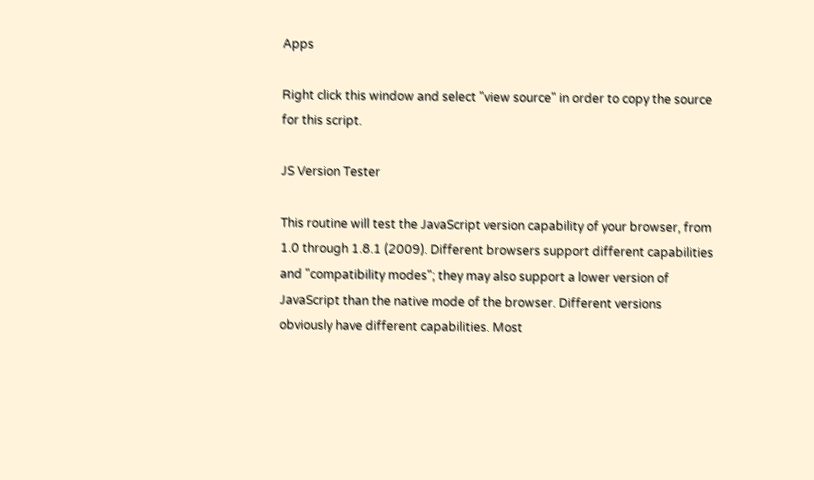Apps

Right click this window and select "view source" in order to copy the source for this script.

JS Version Tester

This routine will test the JavaScript version capability of your browser, from 1.0 through 1.8.1 (2009). Different browsers support different capabilities and "compatibility modes"; they may also support a lower version of JavaScript than the native mode of the browser. Different versions obviously have different capabilities. Most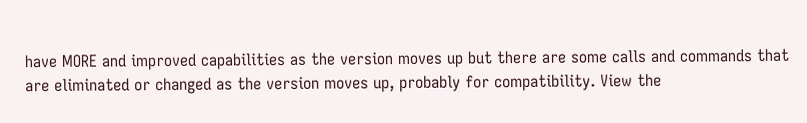have MORE and improved capabilities as the version moves up but there are some calls and commands that are eliminated or changed as the version moves up, probably for compatibility. View the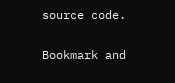source code.

Bookmark and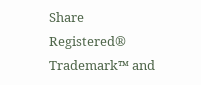Share
Registered® Trademark™ and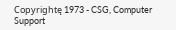Copyrightę 1973 - CSG, Computer Support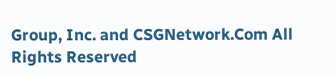Group, Inc. and CSGNetwork.Com All Rights Reserved